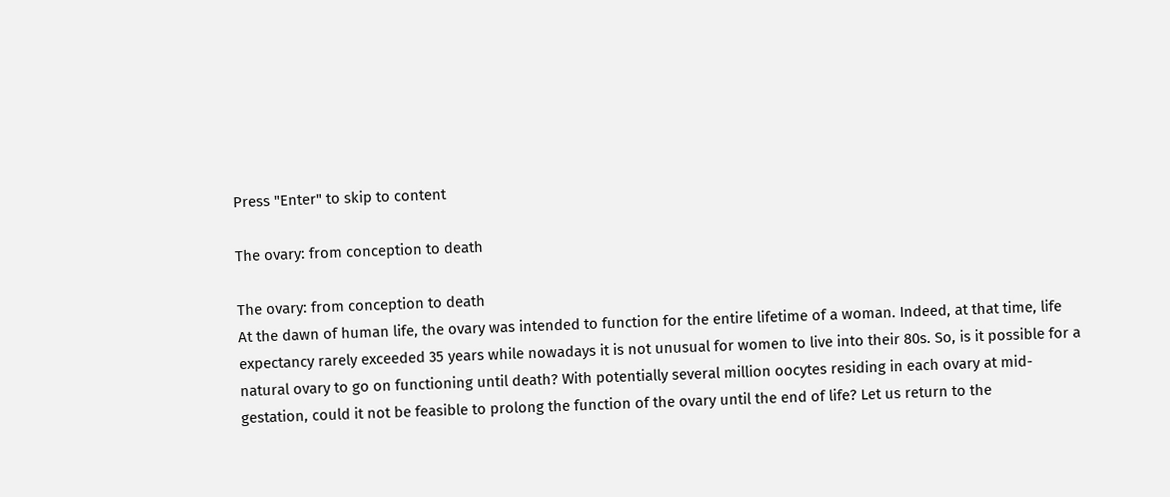Press "Enter" to skip to content

The ovary: from conception to death

The ovary: from conception to death
At the dawn of human life, the ovary was intended to function for the entire lifetime of a woman. Indeed, at that time, life expectancy rarely exceeded 35 years while nowadays it is not unusual for women to live into their 80s. So, is it possible for a natural ovary to go on functioning until death? With potentially several million oocytes residing in each ovary at mid-gestation, could it not be feasible to prolong the function of the ovary until the end of life? Let us return to the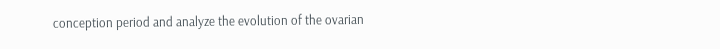conception period and analyze the evolution of the ovarian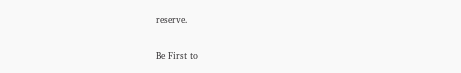reserve.

Be First to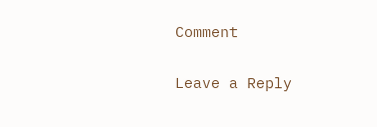Comment

Leave a Reply